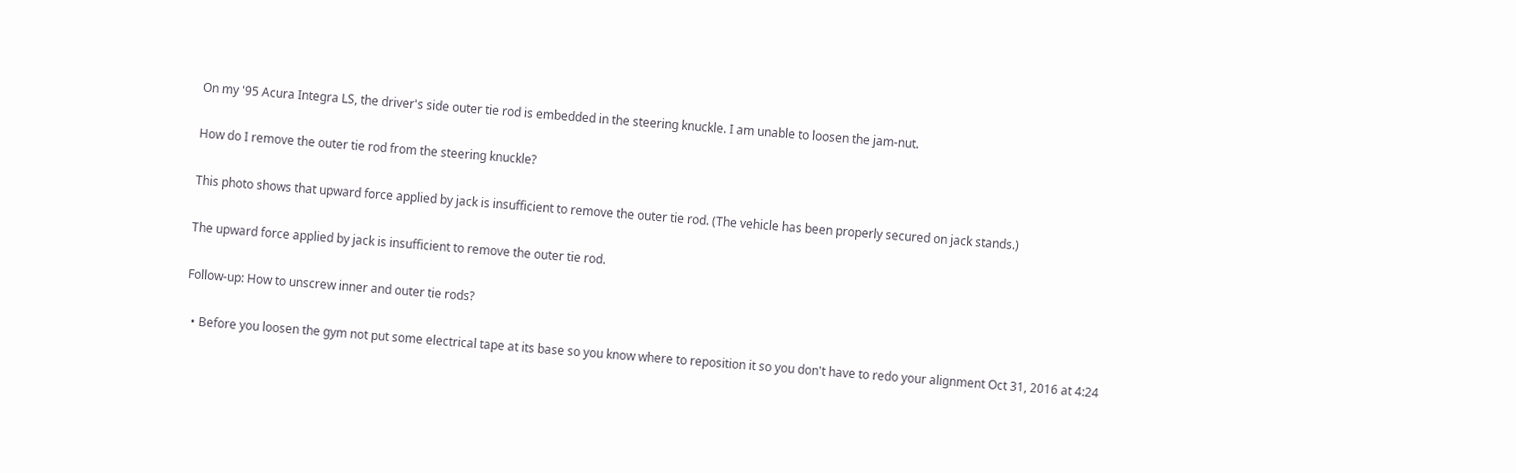On my '95 Acura Integra LS, the driver's side outer tie rod is embedded in the steering knuckle. I am unable to loosen the jam-nut.

How do I remove the outer tie rod from the steering knuckle?

This photo shows that upward force applied by jack is insufficient to remove the outer tie rod. (The vehicle has been properly secured on jack stands.)

The upward force applied by jack is insufficient to remove the outer tie rod.

Follow-up: How to unscrew inner and outer tie rods?

  • Before you loosen the gym not put some electrical tape at its base so you know where to reposition it so you don't have to redo your alignment Oct 31, 2016 at 4:24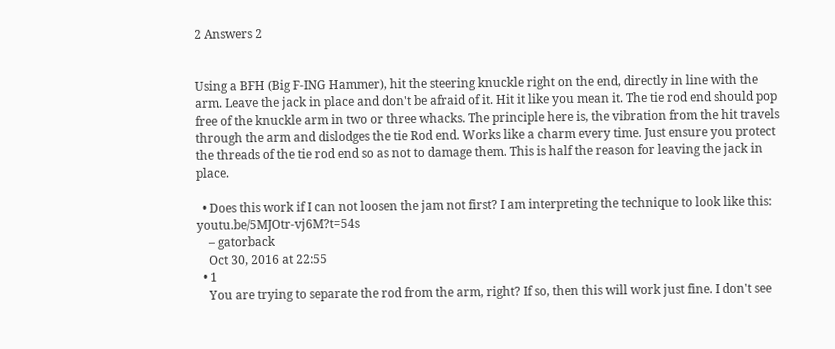2 Answers 2


Using a BFH (Big F-ING Hammer), hit the steering knuckle right on the end, directly in line with the arm. Leave the jack in place and don't be afraid of it. Hit it like you mean it. The tie rod end should pop free of the knuckle arm in two or three whacks. The principle here is, the vibration from the hit travels through the arm and dislodges the tie Rod end. Works like a charm every time. Just ensure you protect the threads of the tie rod end so as not to damage them. This is half the reason for leaving the jack in place.

  • Does this work if I can not loosen the jam not first? I am interpreting the technique to look like this: youtu.be/5MJOtr-vj6M?t=54s
    – gatorback
    Oct 30, 2016 at 22:55
  • 1
    You are trying to separate the rod from the arm, right? If so, then this will work just fine. I don't see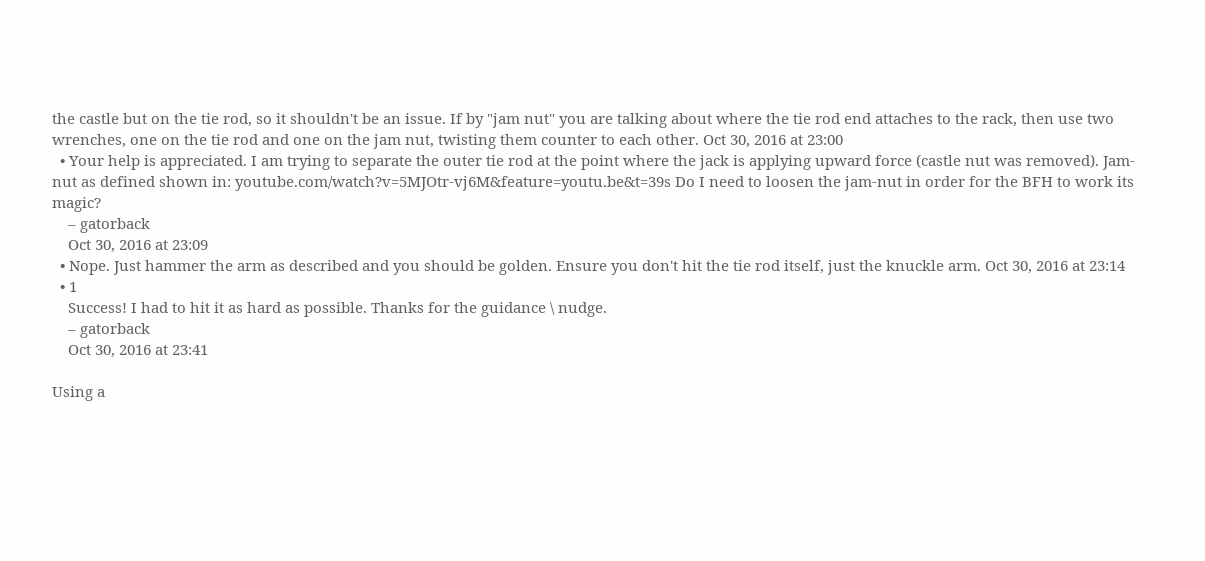the castle but on the tie rod, so it shouldn't be an issue. If by "jam nut" you are talking about where the tie rod end attaches to the rack, then use two wrenches, one on the tie rod and one on the jam nut, twisting them counter to each other. Oct 30, 2016 at 23:00
  • Your help is appreciated. I am trying to separate the outer tie rod at the point where the jack is applying upward force (castle nut was removed). Jam-nut as defined shown in: youtube.com/watch?v=5MJOtr-vj6M&feature=youtu.be&t=39s Do I need to loosen the jam-nut in order for the BFH to work its magic?
    – gatorback
    Oct 30, 2016 at 23:09
  • Nope. Just hammer the arm as described and you should be golden. Ensure you don't hit the tie rod itself, just the knuckle arm. Oct 30, 2016 at 23:14
  • 1
    Success! I had to hit it as hard as possible. Thanks for the guidance \ nudge.
    – gatorback
    Oct 30, 2016 at 23:41

Using a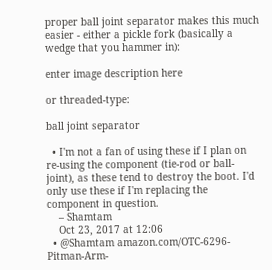proper ball joint separator makes this much easier - either a pickle fork (basically a wedge that you hammer in):

enter image description here

or threaded-type:

ball joint separator

  • I'm not a fan of using these if I plan on re-using the component (tie-rod or ball-joint), as these tend to destroy the boot. I'd only use these if I'm replacing the component in question.
    – Shamtam
    Oct 23, 2017 at 12:06
  • @Shamtam amazon.com/OTC-6296-Pitman-Arm-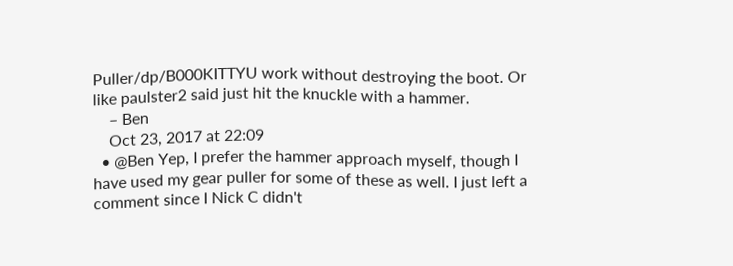Puller/dp/B000KITTYU work without destroying the boot. Or like paulster2 said just hit the knuckle with a hammer.
    – Ben
    Oct 23, 2017 at 22:09
  • @Ben Yep, I prefer the hammer approach myself, though I have used my gear puller for some of these as well. I just left a comment since I Nick C didn't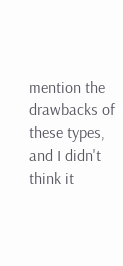mention the drawbacks of these types, and I didn't think it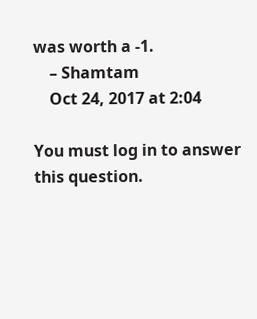was worth a -1.
    – Shamtam
    Oct 24, 2017 at 2:04

You must log in to answer this question.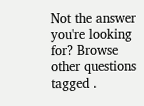Not the answer you're looking for? Browse other questions tagged .